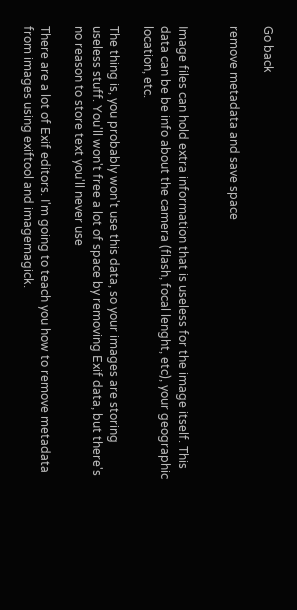Go back

remove metadata and save space


Image files can hold extra information that is useless for the image itself. This data can be be info about the camera (flash, focal lenght, etc), your geographic location, etc.

The thing is, you probably won't use this data, so your images are storing useless stuff. You'll won't free a lot of space by removing Exif data, but there's no reason to store text you'll never use

There are a lot of Exif editors. I'm going to teach you how to remove metadata from images using exiftool and imagemagick.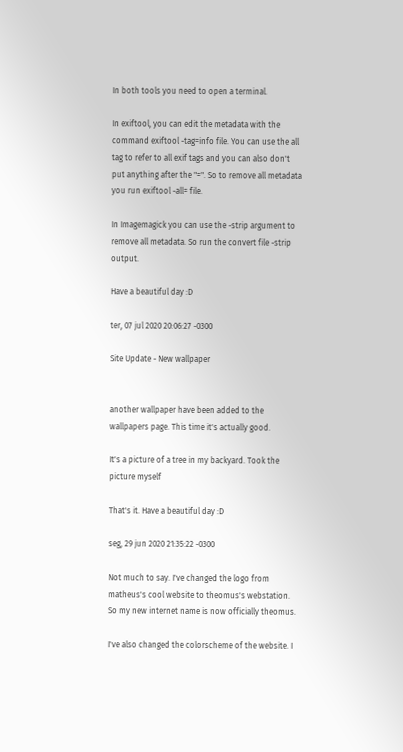In both tools you need to open a terminal.

In exiftool, you can edit the metadata with the command exiftool -tag=info file. You can use the all tag to refer to all exif tags and you can also don't put anything after the "=". So to remove all metadata you run exiftool -all= file.

In Imagemagick you can use the -strip argument to remove all metadata. So run the convert file -strip output.

Have a beautiful day :D

ter, 07 jul 2020 20:06:27 -0300

Site Update - New wallpaper


another wallpaper have been added to the wallpapers page. This time it's actually good.

It's a picture of a tree in my backyard. Took the picture myself

That's it. Have a beautiful day :D

seg, 29 jun 2020 21:35:22 -0300

Not much to say. I've changed the logo from matheus's cool website to theomus's webstation. So my new internet name is now officially theomus.

I've also changed the colorscheme of the website. I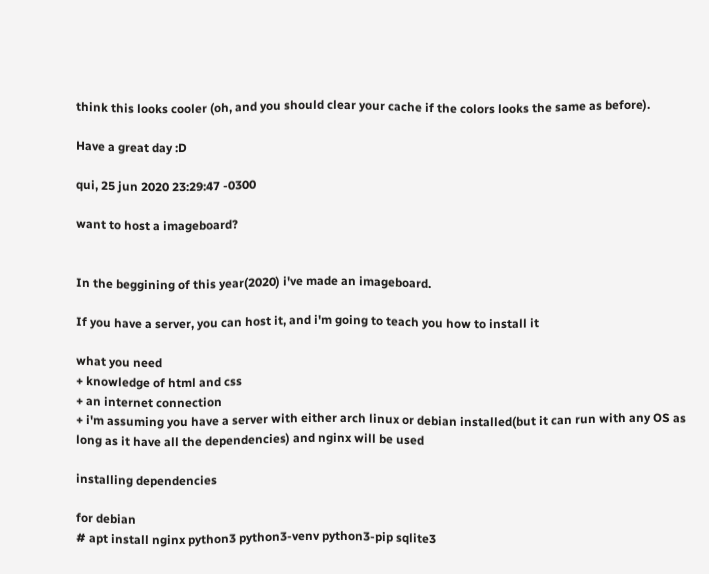think this looks cooler (oh, and you should clear your cache if the colors looks the same as before).

Have a great day :D

qui, 25 jun 2020 23:29:47 -0300

want to host a imageboard?


In the beggining of this year(2020) i've made an imageboard.

If you have a server, you can host it, and i'm going to teach you how to install it

what you need
+ knowledge of html and css
+ an internet connection
+ i'm assuming you have a server with either arch linux or debian installed(but it can run with any OS as long as it have all the dependencies) and nginx will be used

installing dependencies

for debian
# apt install nginx python3 python3-venv python3-pip sqlite3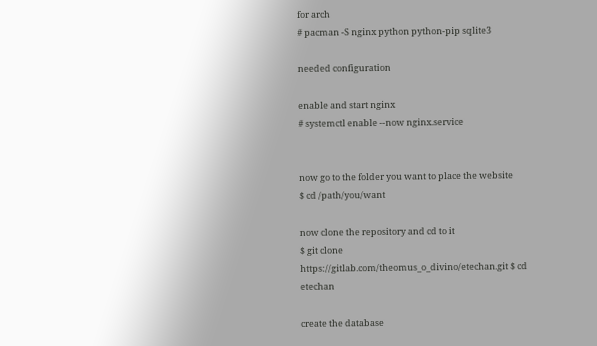for arch
# pacman -S nginx python python-pip sqlite3

needed configuration

enable and start nginx
# systemctl enable --now nginx.service


now go to the folder you want to place the website
$ cd /path/you/want

now clone the repository and cd to it
$ git clone https://gitlab.com/theomus_o_divino/etechan.git $ cd etechan

create the database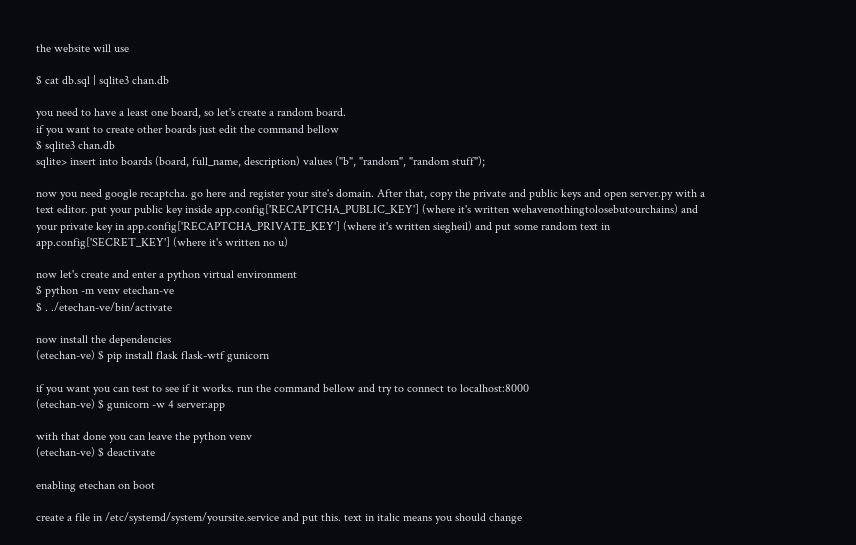the website will use

$ cat db.sql | sqlite3 chan.db

you need to have a least one board, so let's create a random board.
if you want to create other boards just edit the command bellow
$ sqlite3 chan.db
sqlite> insert into boards (board, full_name, description) values ("b", "random", "random stuff");

now you need google recaptcha. go here and register your site's domain. After that, copy the private and public keys and open server.py with a text editor. put your public key inside app.config['RECAPTCHA_PUBLIC_KEY'] (where it's written wehavenothingtolosebutourchains) and your private key in app.config['RECAPTCHA_PRIVATE_KEY'] (where it's written siegheil) and put some random text in app.config['SECRET_KEY'] (where it's written no u)

now let's create and enter a python virtual environment
$ python -m venv etechan-ve
$ . ./etechan-ve/bin/activate

now install the dependencies
(etechan-ve) $ pip install flask flask-wtf gunicorn

if you want you can test to see if it works. run the command bellow and try to connect to localhost:8000
(etechan-ve) $ gunicorn -w 4 server:app

with that done you can leave the python venv
(etechan-ve) $ deactivate

enabling etechan on boot

create a file in /etc/systemd/system/yoursite.service and put this. text in italic means you should change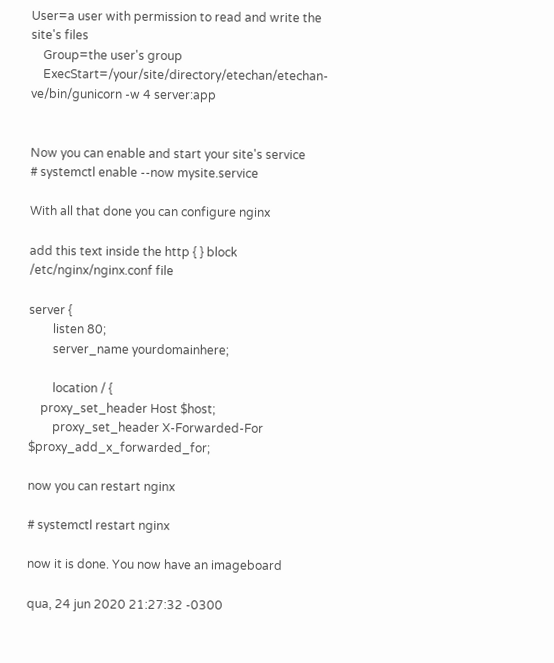User=a user with permission to read and write the site's files
    Group=the user's group
    ExecStart=/your/site/directory/etechan/etechan-ve/bin/gunicorn -w 4 server:app


Now you can enable and start your site's service
# systemctl enable --now mysite.service

With all that done you can configure nginx

add this text inside the http { } block /etc/nginx/nginx.conf file

server {
        listen 80;
        server_name yourdomainhere;

        location / {
    proxy_set_header Host $host;
        proxy_set_header X-Forwarded-For $proxy_add_x_forwarded_for;

now you can restart nginx

# systemctl restart nginx

now it is done. You now have an imageboard

qua, 24 jun 2020 21:27:32 -0300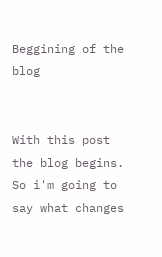Beggining of the blog


With this post the blog begins. So i'm going to say what changes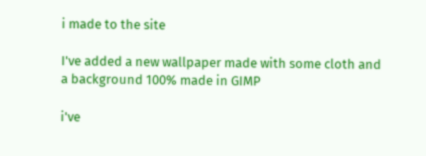i made to the site

I've added a new wallpaper made with some cloth and a background 100% made in GIMP

i've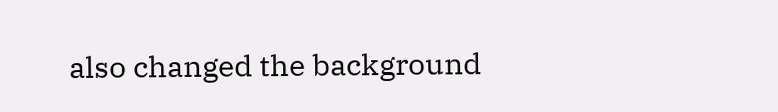also changed the background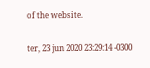of the website.

ter, 23 jun 2020 23:29:14 -0300